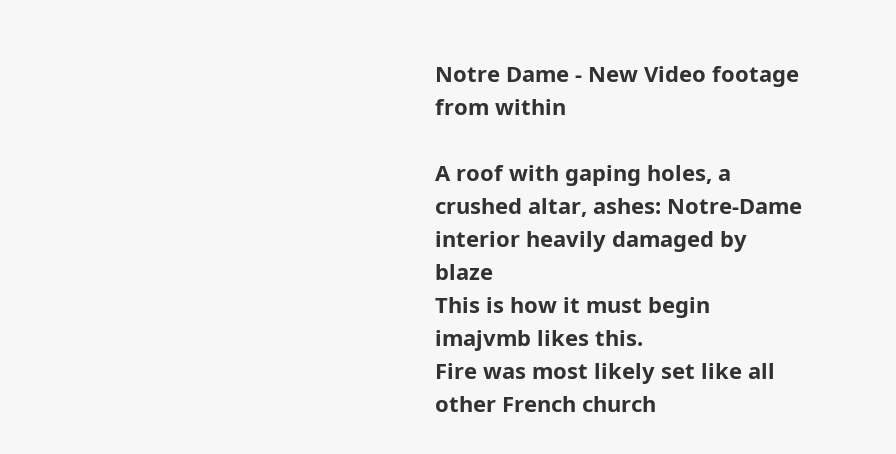Notre Dame - New Video footage from within

A roof with gaping holes, a crushed altar, ashes: Notre-Dame interior heavily damaged by blaze
This is how it must begin
imajvmb likes this.
Fire was most likely set like all other French church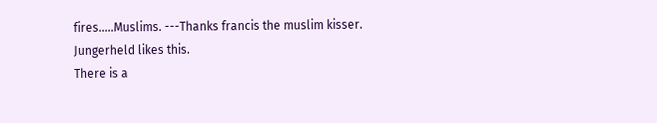fires.....Muslims. ---Thanks francis the muslim kisser.
Jungerheld likes this.
There is a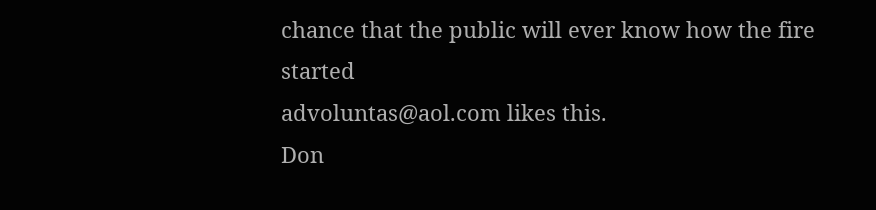chance that the public will ever know how the fire started
advoluntas@aol.com likes this.
Don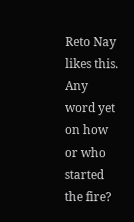Reto Nay likes this.
Any word yet on how or who started the fire?